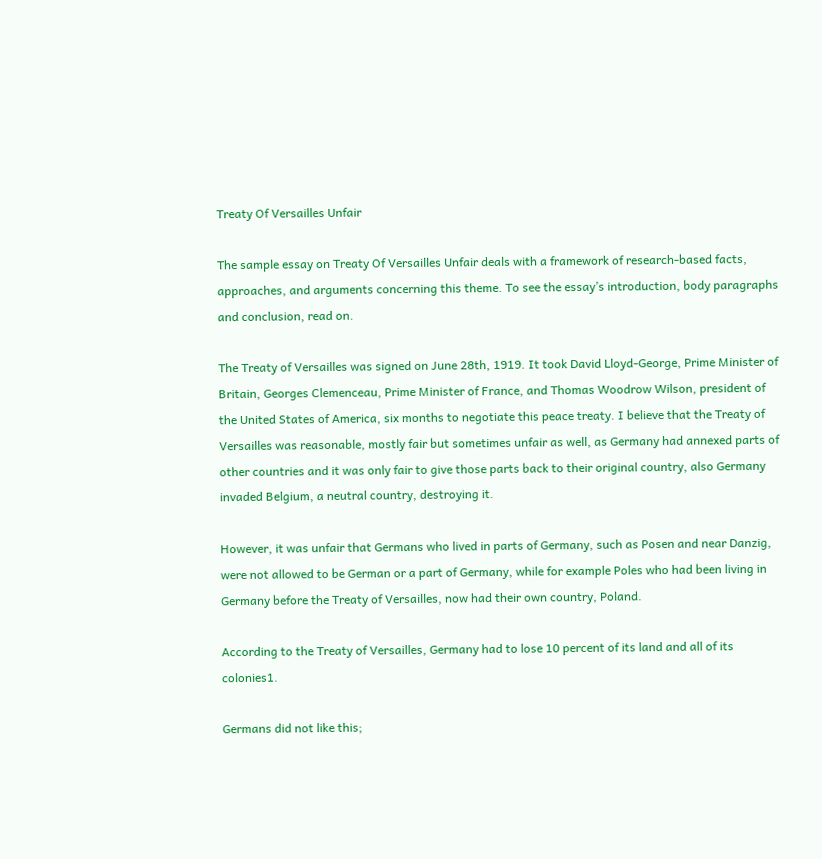Treaty Of Versailles Unfair

The sample essay on Treaty Of Versailles Unfair deals with a framework of research-based facts, approaches, and arguments concerning this theme. To see the essay’s introduction, body paragraphs and conclusion, read on.

The Treaty of Versailles was signed on June 28th, 1919. It took David Lloyd-George, Prime Minister of Britain, Georges Clemenceau, Prime Minister of France, and Thomas Woodrow Wilson, president of the United States of America, six months to negotiate this peace treaty. I believe that the Treaty of Versailles was reasonable, mostly fair but sometimes unfair as well, as Germany had annexed parts of other countries and it was only fair to give those parts back to their original country, also Germany invaded Belgium, a neutral country, destroying it.

However, it was unfair that Germans who lived in parts of Germany, such as Posen and near Danzig, were not allowed to be German or a part of Germany, while for example Poles who had been living in Germany before the Treaty of Versailles, now had their own country, Poland.

According to the Treaty of Versailles, Germany had to lose 10 percent of its land and all of its colonies1.

Germans did not like this;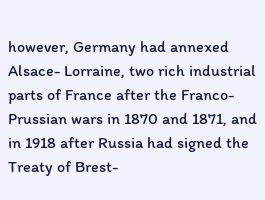however, Germany had annexed Alsace- Lorraine, two rich industrial parts of France after the Franco- Prussian wars in 1870 and 1871, and in 1918 after Russia had signed the Treaty of Brest-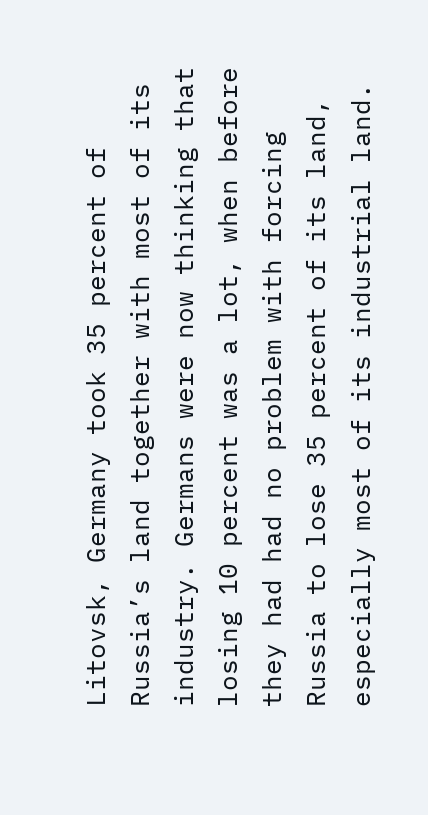Litovsk, Germany took 35 percent of Russia’s land together with most of its industry. Germans were now thinking that losing 10 percent was a lot, when before they had had no problem with forcing Russia to lose 35 percent of its land, especially most of its industrial land.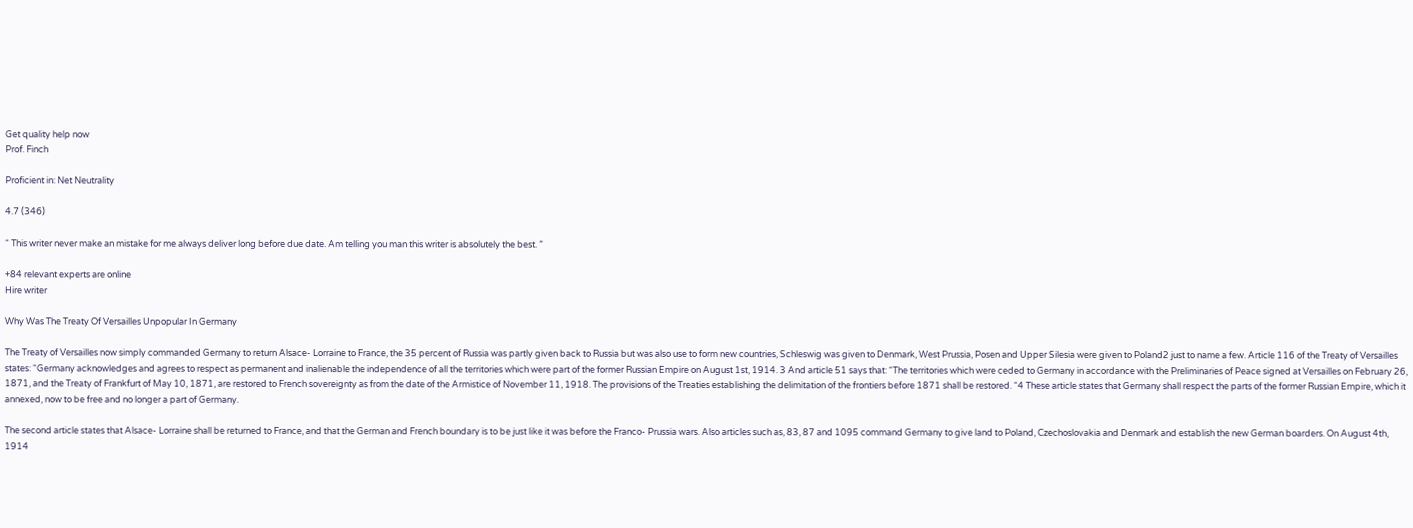Get quality help now
Prof. Finch

Proficient in: Net Neutrality

4.7 (346)

“ This writer never make an mistake for me always deliver long before due date. Am telling you man this writer is absolutely the best. ”

+84 relevant experts are online
Hire writer

Why Was The Treaty Of Versailles Unpopular In Germany

The Treaty of Versailles now simply commanded Germany to return Alsace- Lorraine to France, the 35 percent of Russia was partly given back to Russia but was also use to form new countries, Schleswig was given to Denmark, West Prussia, Posen and Upper Silesia were given to Poland2 just to name a few. Article 116 of the Treaty of Versailles states: “Germany acknowledges and agrees to respect as permanent and inalienable the independence of all the territories which were part of the former Russian Empire on August 1st, 1914. 3 And article 51 says that: “The territories which were ceded to Germany in accordance with the Preliminaries of Peace signed at Versailles on February 26, 1871, and the Treaty of Frankfurt of May 10, 1871, are restored to French sovereignty as from the date of the Armistice of November 11, 1918. The provisions of the Treaties establishing the delimitation of the frontiers before 1871 shall be restored. “4 These article states that Germany shall respect the parts of the former Russian Empire, which it annexed, now to be free and no longer a part of Germany.

The second article states that Alsace- Lorraine shall be returned to France, and that the German and French boundary is to be just like it was before the Franco- Prussia wars. Also articles such as, 83, 87 and 1095 command Germany to give land to Poland, Czechoslovakia and Denmark and establish the new German boarders. On August 4th, 1914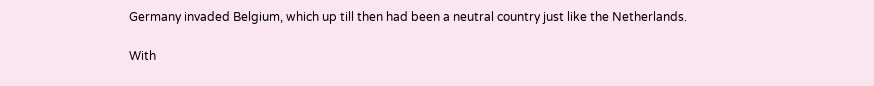Germany invaded Belgium, which up till then had been a neutral country just like the Netherlands.

With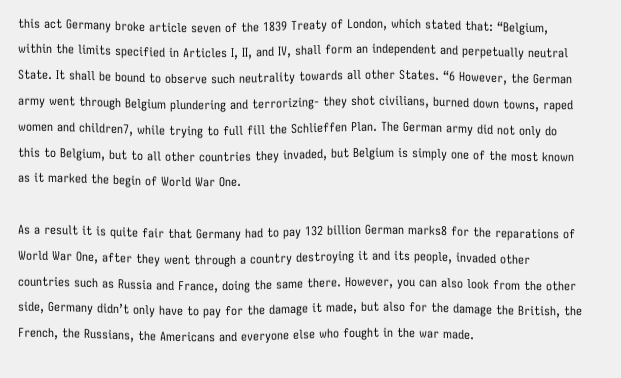this act Germany broke article seven of the 1839 Treaty of London, which stated that: “Belgium, within the limits specified in Articles I, II, and IV, shall form an independent and perpetually neutral State. It shall be bound to observe such neutrality towards all other States. “6 However, the German army went through Belgium plundering and terrorizing- they shot civilians, burned down towns, raped women and children7, while trying to full fill the Schlieffen Plan. The German army did not only do this to Belgium, but to all other countries they invaded, but Belgium is simply one of the most known as it marked the begin of World War One.

As a result it is quite fair that Germany had to pay 132 billion German marks8 for the reparations of World War One, after they went through a country destroying it and its people, invaded other countries such as Russia and France, doing the same there. However, you can also look from the other side, Germany didn’t only have to pay for the damage it made, but also for the damage the British, the French, the Russians, the Americans and everyone else who fought in the war made.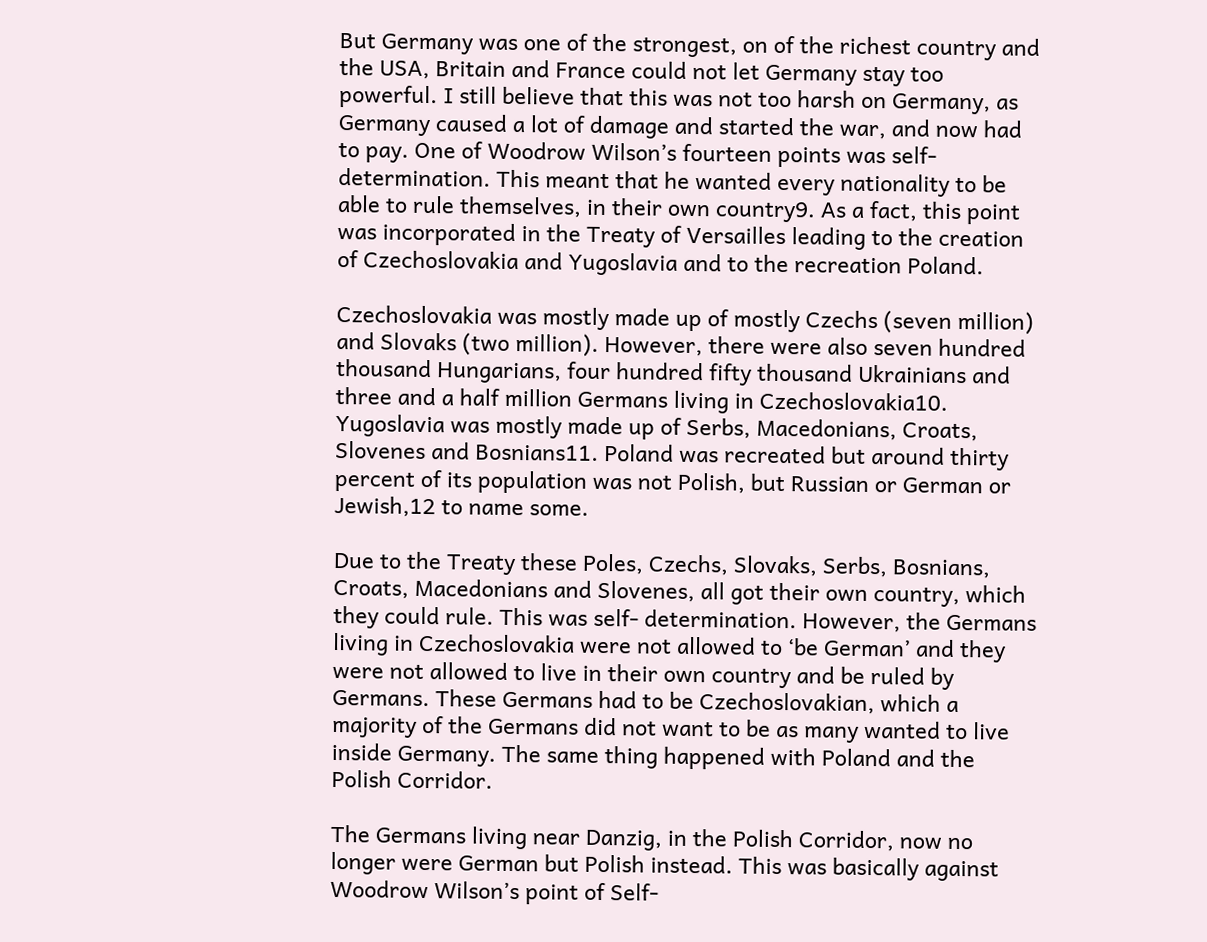But Germany was one of the strongest, on of the richest country and the USA, Britain and France could not let Germany stay too powerful. I still believe that this was not too harsh on Germany, as Germany caused a lot of damage and started the war, and now had to pay. One of Woodrow Wilson’s fourteen points was self- determination. This meant that he wanted every nationality to be able to rule themselves, in their own country9. As a fact, this point was incorporated in the Treaty of Versailles leading to the creation of Czechoslovakia and Yugoslavia and to the recreation Poland.

Czechoslovakia was mostly made up of mostly Czechs (seven million) and Slovaks (two million). However, there were also seven hundred thousand Hungarians, four hundred fifty thousand Ukrainians and three and a half million Germans living in Czechoslovakia10. Yugoslavia was mostly made up of Serbs, Macedonians, Croats, Slovenes and Bosnians11. Poland was recreated but around thirty percent of its population was not Polish, but Russian or German or Jewish,12 to name some.

Due to the Treaty these Poles, Czechs, Slovaks, Serbs, Bosnians, Croats, Macedonians and Slovenes, all got their own country, which they could rule. This was self- determination. However, the Germans living in Czechoslovakia were not allowed to ‘be German’ and they were not allowed to live in their own country and be ruled by Germans. These Germans had to be Czechoslovakian, which a majority of the Germans did not want to be as many wanted to live inside Germany. The same thing happened with Poland and the Polish Corridor.

The Germans living near Danzig, in the Polish Corridor, now no longer were German but Polish instead. This was basically against Woodrow Wilson’s point of Self-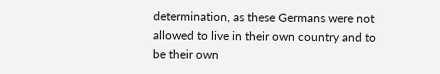determination, as these Germans were not allowed to live in their own country and to be their own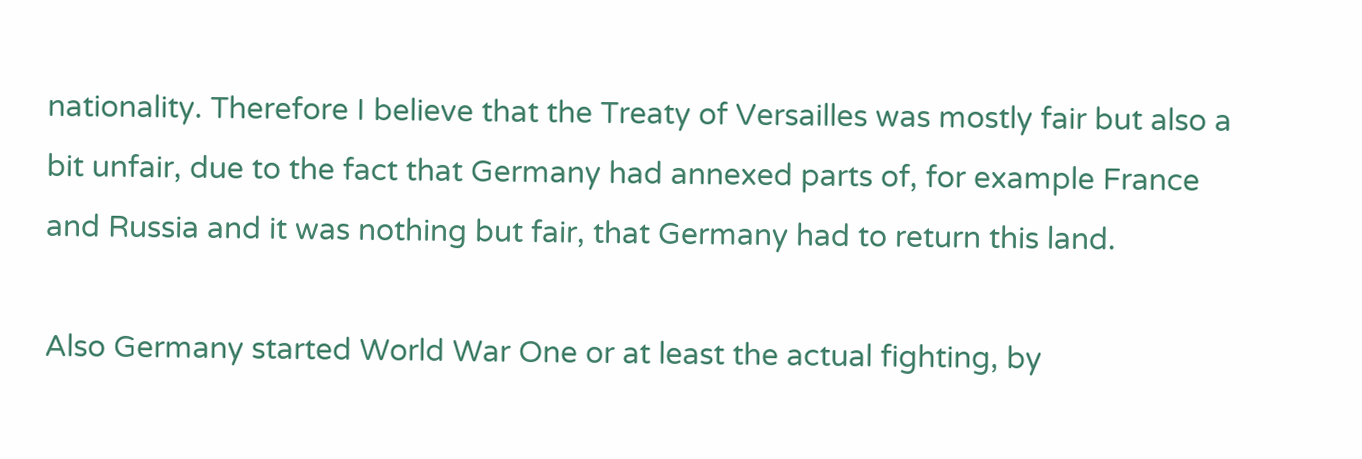nationality. Therefore I believe that the Treaty of Versailles was mostly fair but also a bit unfair, due to the fact that Germany had annexed parts of, for example France and Russia and it was nothing but fair, that Germany had to return this land.

Also Germany started World War One or at least the actual fighting, by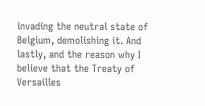invading the neutral state of Belgium, demolishing it. And lastly, and the reason why I believe that the Treaty of Versailles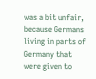was a bit unfair, because Germans living in parts of Germany that were given to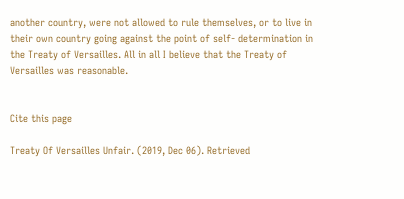another country, were not allowed to rule themselves, or to live in their own country going against the point of self- determination in the Treaty of Versailles. All in all I believe that the Treaty of Versailles was reasonable.


Cite this page

Treaty Of Versailles Unfair. (2019, Dec 06). Retrieved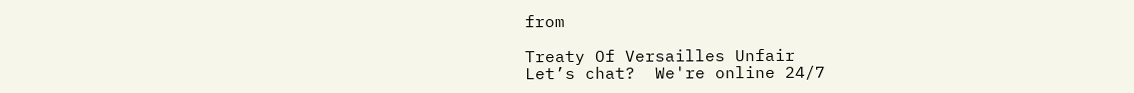from

Treaty Of Versailles Unfair
Let’s chat?  We're online 24/7